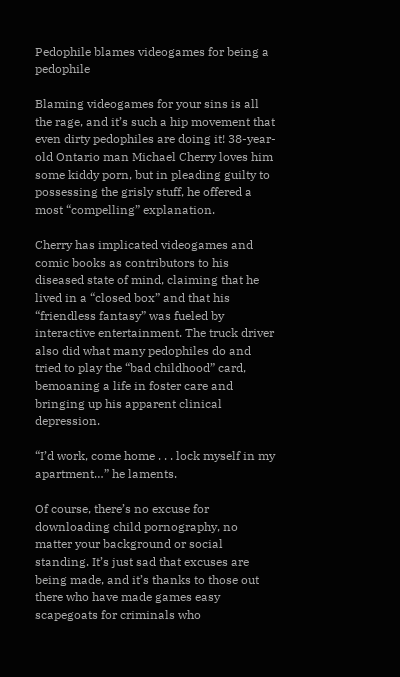Pedophile blames videogames for being a pedophile

Blaming videogames for your sins is all the rage, and it’s such a hip movement that even dirty pedophiles are doing it! 38-year-old Ontario man Michael Cherry loves him some kiddy porn, but in pleading guilty to possessing the grisly stuff, he offered a most “compelling” explanation.

Cherry has implicated videogames and comic books as contributors to his diseased state of mind, claiming that he lived in a “closed box” and that his “friendless fantasy” was fueled by interactive entertainment. The truck driver also did what many pedophiles do and tried to play the “bad childhood” card, bemoaning a life in foster care and bringing up his apparent clinical depression.

“I’d work, come home . . . lock myself in my apartment…” he laments.

Of course, there’s no excuse for downloading child pornography, no matter your background or social standing. It’s just sad that excuses are being made, and it’s thanks to those out there who have made games easy scapegoats for criminals who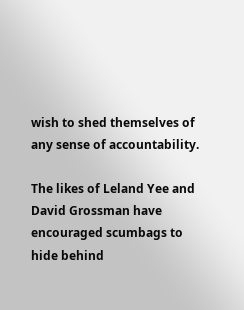wish to shed themselves of any sense of accountability.

The likes of Leland Yee and David Grossman have encouraged scumbags to hide behind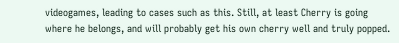videogames, leading to cases such as this. Still, at least Cherry is going where he belongs, and will probably get his own cherry well and truly popped.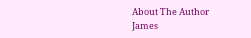About The Author
James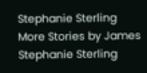Stephanie Sterling
More Stories by James Stephanie Sterling